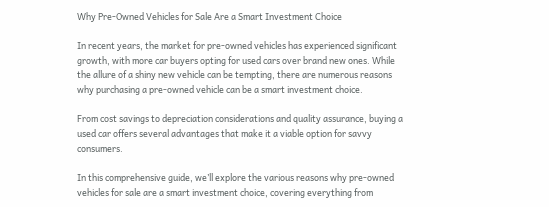Why Pre-Owned Vehicles for Sale Are a Smart Investment Choice

In recent years, the market for pre-owned vehicles has experienced significant growth, with more car buyers opting for used cars over brand new ones. While the allure of a shiny new vehicle can be tempting, there are numerous reasons why purchasing a pre-owned vehicle can be a smart investment choice.

From cost savings to depreciation considerations and quality assurance, buying a used car offers several advantages that make it a viable option for savvy consumers.

In this comprehensive guide, we’ll explore the various reasons why pre-owned vehicles for sale are a smart investment choice, covering everything from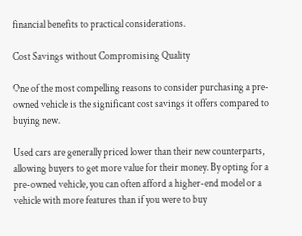financial benefits to practical considerations.

Cost Savings without Compromising Quality

One of the most compelling reasons to consider purchasing a pre-owned vehicle is the significant cost savings it offers compared to buying new.

Used cars are generally priced lower than their new counterparts, allowing buyers to get more value for their money. By opting for a pre-owned vehicle, you can often afford a higher-end model or a vehicle with more features than if you were to buy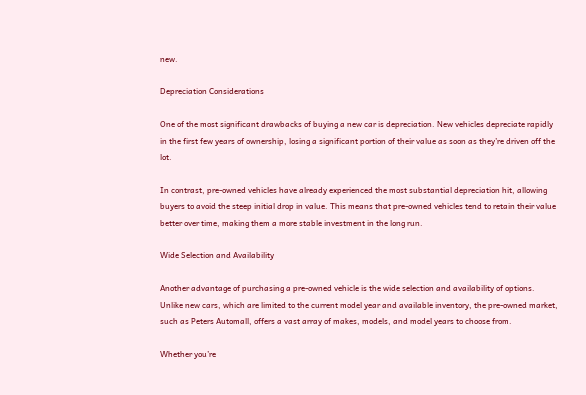new.

Depreciation Considerations

One of the most significant drawbacks of buying a new car is depreciation. New vehicles depreciate rapidly in the first few years of ownership, losing a significant portion of their value as soon as they’re driven off the lot.

In contrast, pre-owned vehicles have already experienced the most substantial depreciation hit, allowing buyers to avoid the steep initial drop in value. This means that pre-owned vehicles tend to retain their value better over time, making them a more stable investment in the long run.

Wide Selection and Availability

Another advantage of purchasing a pre-owned vehicle is the wide selection and availability of options. Unlike new cars, which are limited to the current model year and available inventory, the pre-owned market, such as Peters Automall, offers a vast array of makes, models, and model years to choose from.

Whether you’re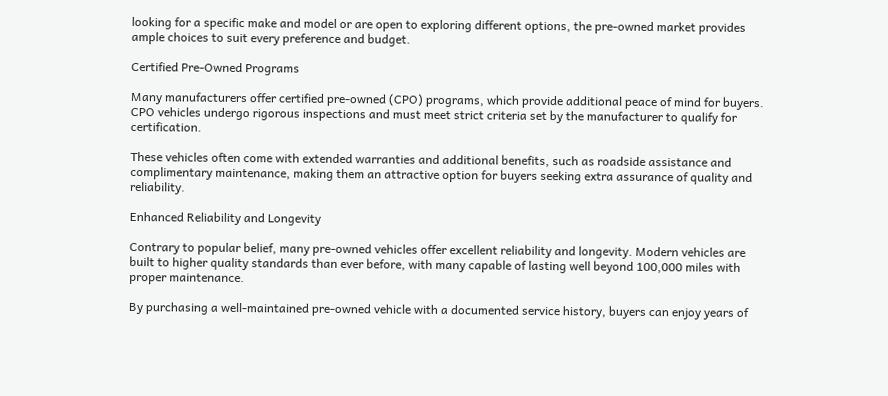looking for a specific make and model or are open to exploring different options, the pre-owned market provides ample choices to suit every preference and budget.

Certified Pre-Owned Programs

Many manufacturers offer certified pre-owned (CPO) programs, which provide additional peace of mind for buyers. CPO vehicles undergo rigorous inspections and must meet strict criteria set by the manufacturer to qualify for certification.

These vehicles often come with extended warranties and additional benefits, such as roadside assistance and complimentary maintenance, making them an attractive option for buyers seeking extra assurance of quality and reliability.

Enhanced Reliability and Longevity

Contrary to popular belief, many pre-owned vehicles offer excellent reliability and longevity. Modern vehicles are built to higher quality standards than ever before, with many capable of lasting well beyond 100,000 miles with proper maintenance.

By purchasing a well-maintained pre-owned vehicle with a documented service history, buyers can enjoy years of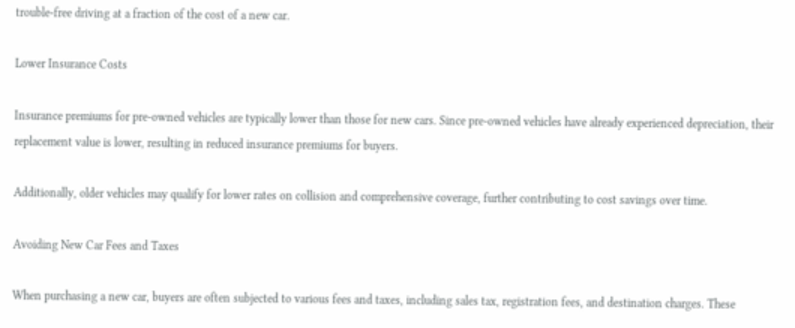trouble-free driving at a fraction of the cost of a new car.

Lower Insurance Costs

Insurance premiums for pre-owned vehicles are typically lower than those for new cars. Since pre-owned vehicles have already experienced depreciation, their replacement value is lower, resulting in reduced insurance premiums for buyers.

Additionally, older vehicles may qualify for lower rates on collision and comprehensive coverage, further contributing to cost savings over time.

Avoiding New Car Fees and Taxes

When purchasing a new car, buyers are often subjected to various fees and taxes, including sales tax, registration fees, and destination charges. These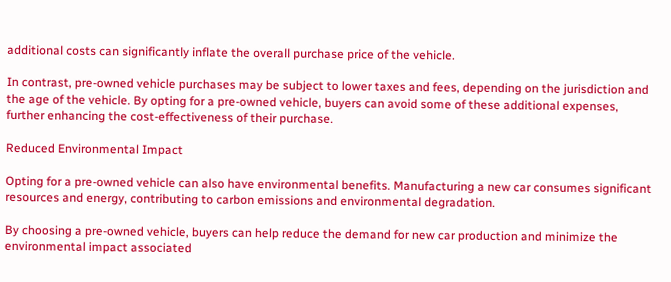additional costs can significantly inflate the overall purchase price of the vehicle.

In contrast, pre-owned vehicle purchases may be subject to lower taxes and fees, depending on the jurisdiction and the age of the vehicle. By opting for a pre-owned vehicle, buyers can avoid some of these additional expenses, further enhancing the cost-effectiveness of their purchase.

Reduced Environmental Impact

Opting for a pre-owned vehicle can also have environmental benefits. Manufacturing a new car consumes significant resources and energy, contributing to carbon emissions and environmental degradation.

By choosing a pre-owned vehicle, buyers can help reduce the demand for new car production and minimize the environmental impact associated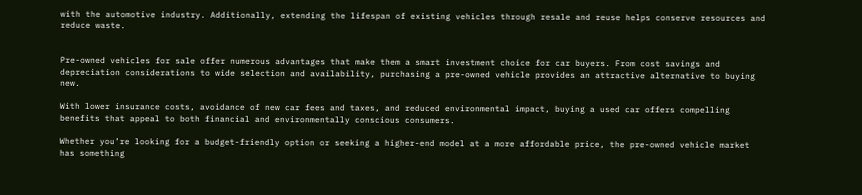with the automotive industry. Additionally, extending the lifespan of existing vehicles through resale and reuse helps conserve resources and reduce waste.


Pre-owned vehicles for sale offer numerous advantages that make them a smart investment choice for car buyers. From cost savings and depreciation considerations to wide selection and availability, purchasing a pre-owned vehicle provides an attractive alternative to buying new.

With lower insurance costs, avoidance of new car fees and taxes, and reduced environmental impact, buying a used car offers compelling benefits that appeal to both financial and environmentally conscious consumers.

Whether you’re looking for a budget-friendly option or seeking a higher-end model at a more affordable price, the pre-owned vehicle market has something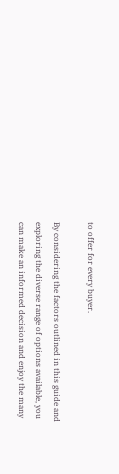to offer for every buyer.

By considering the factors outlined in this guide and exploring the diverse range of options available, you can make an informed decision and enjoy the many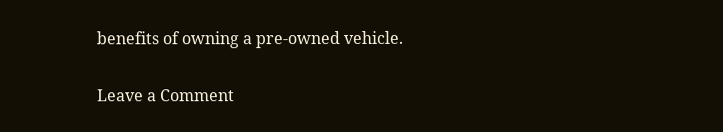benefits of owning a pre-owned vehicle.

Leave a Comment